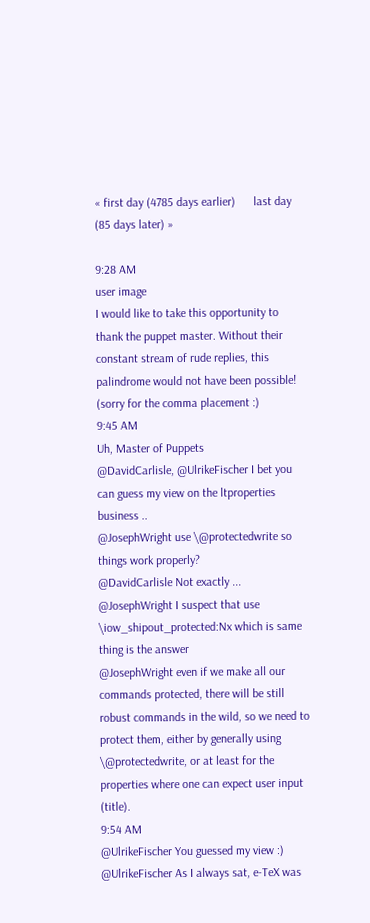« first day (4785 days earlier)      last day (85 days later) »

9:28 AM
user image
I would like to take this opportunity to thank the puppet master. Without their constant stream of rude replies, this palindrome would not have been possible! (sorry for the comma placement :)
9:45 AM
Uh, Master of Puppets
@DavidCarlisle, @UlrikeFischer I bet you can guess my view on the ltproperties business ..
@JosephWright use \@protectedwrite so things work properly?
@DavidCarlisle Not exactly ...
@JosephWright I suspect that use \iow_shipout_protected:Nx which is same thing is the answer
@JosephWright even if we make all our commands protected, there will be still robust commands in the wild, so we need to protect them, either by generally using \@protectedwrite, or at least for the properties where one can expect user input (title).
9:54 AM
@UlrikeFischer You guessed my view :)
@UlrikeFischer As I always sat, e-TeX was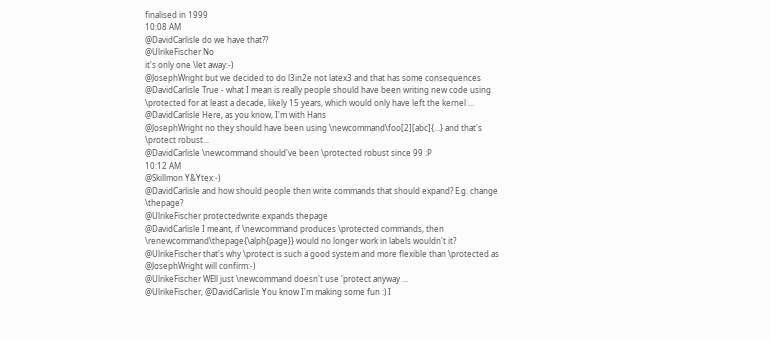finalised in 1999
10:08 AM
@DavidCarlisle do we have that??
@UlrikeFischer No
it's only one \let away:-)
@JosephWright but we decided to do l3in2e not latex3 and that has some consequences
@DavidCarlisle True - what I mean is really people should have been writing new code using \protected for at least a decade, likely 15 years, which would only have left the kernel ...
@DavidCarlisle Here, as you know, I'm with Hans
@JosephWright no they should have been using \newcommand\foo[2][abc]{...} and that's \protect robust...
@DavidCarlisle \newcommand should've been \protected robust since 99 :P
10:12 AM
@Skillmon Y&Ytex:-)
@DavidCarlisle and how should people then write commands that should expand? E.g. change \thepage?
@UlrikeFischer protectedwrite expands thepage
@DavidCarlisle I meant, if \newcommand produces \protected commands, then \renewcommand\thepage{\alph{page}} would no longer work in labels wouldn't it?
@UlrikeFischer that's why \protect is such a good system and more flexible than \protected as @JosephWright will confirm:-)
@UlrikeFischer WEll just \newcommand doesn't use 'protect anyway ...
@UlrikeFischer, @DavidCarlisle You know I'm making some fun :) I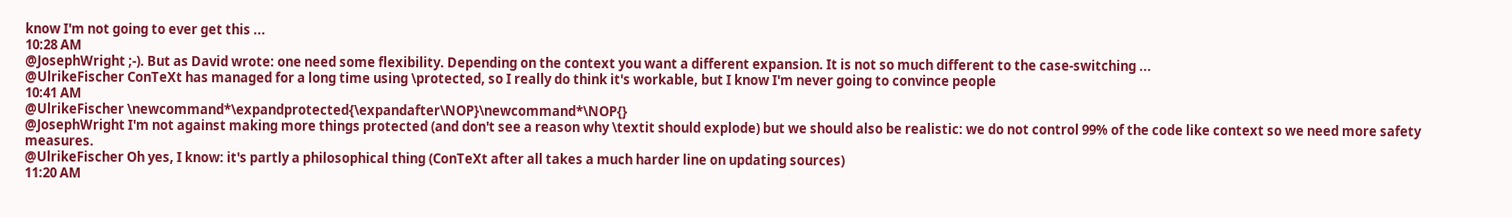know I'm not going to ever get this ...
10:28 AM
@JosephWright ;-). But as David wrote: one need some flexibility. Depending on the context you want a different expansion. It is not so much different to the case-switching ...
@UlrikeFischer ConTeXt has managed for a long time using \protected, so I really do think it's workable, but I know I'm never going to convince people
10:41 AM
@UlrikeFischer \newcommand*\expandprotected{\expandafter\NOP}\newcommand*\NOP{}
@JosephWright I'm not against making more things protected (and don't see a reason why \textit should explode) but we should also be realistic: we do not control 99% of the code like context so we need more safety measures.
@UlrikeFischer Oh yes, I know: it's partly a philosophical thing (ConTeXt after all takes a much harder line on updating sources)
11:20 AM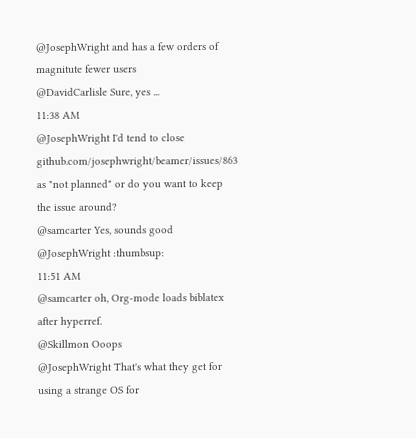@JosephWright and has a few orders of magnitute fewer users
@DavidCarlisle Sure, yes ...
11:38 AM
@JosephWright I'd tend to close github.com/josephwright/beamer/issues/863 as "not planned" or do you want to keep the issue around?
@samcarter Yes, sounds good
@JosephWright :thumbsup:
11:51 AM
@samcarter oh, Org-mode loads biblatex after hyperref.
@Skillmon Ooops
@JosephWright That's what they get for using a strange OS for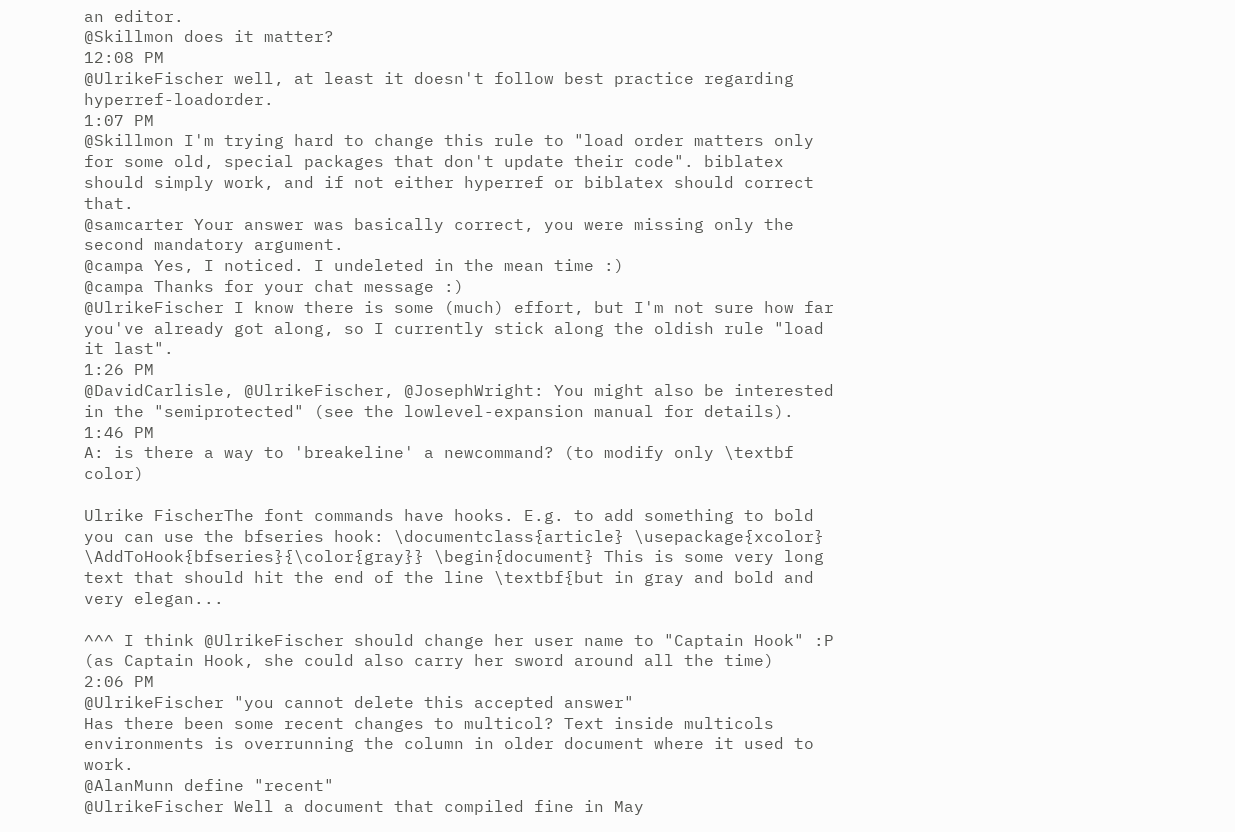an editor.
@Skillmon does it matter?
12:08 PM
@UlrikeFischer well, at least it doesn't follow best practice regarding hyperref-loadorder.
1:07 PM
@Skillmon I'm trying hard to change this rule to "load order matters only for some old, special packages that don't update their code". biblatex should simply work, and if not either hyperref or biblatex should correct that.
@samcarter Your answer was basically correct, you were missing only the second mandatory argument.
@campa Yes, I noticed. I undeleted in the mean time :)
@campa Thanks for your chat message :)
@UlrikeFischer I know there is some (much) effort, but I'm not sure how far you've already got along, so I currently stick along the oldish rule "load it last".
1:26 PM
@DavidCarlisle, @UlrikeFischer, @JosephWright: You might also be interested in the "semiprotected" (see the lowlevel-expansion manual for details).
1:46 PM
A: is there a way to 'breakeline' a newcommand? (to modify only \textbf color)

Ulrike FischerThe font commands have hooks. E.g. to add something to bold you can use the bfseries hook: \documentclass{article} \usepackage{xcolor} \AddToHook{bfseries}{\color{gray}} \begin{document} This is some very long text that should hit the end of the line \textbf{but in gray and bold and very elegan...

^^^ I think @UlrikeFischer should change her user name to "Captain Hook" :P
(as Captain Hook, she could also carry her sword around all the time)
2:06 PM
@UlrikeFischer "you cannot delete this accepted answer"
Has there been some recent changes to multicol? Text inside multicols environments is overrunning the column in older document where it used to work.
@AlanMunn define "recent"
@UlrikeFischer Well a document that compiled fine in May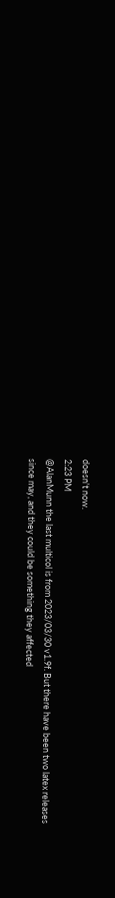doesn't now.
2:23 PM
@AlanMunn the last multicol is from 2023/03/30 v1.9f. But there have been two latex releases since may, and they could be something they affected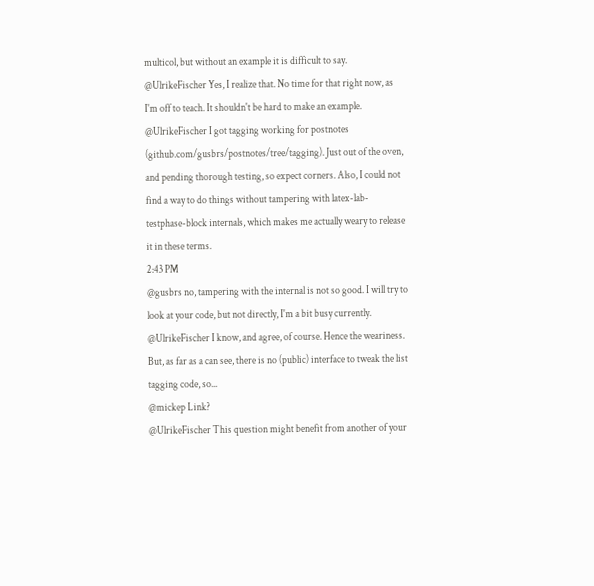multicol, but without an example it is difficult to say.
@UlrikeFischer Yes, I realize that. No time for that right now, as I'm off to teach. It shouldn't be hard to make an example.
@UlrikeFischer I got tagging working for postnotes (github.com/gusbrs/postnotes/tree/tagging). Just out of the oven, and pending thorough testing, so expect corners. Also, I could not find a way to do things without tampering with latex-lab-testphase-block internals, which makes me actually weary to release it in these terms.
2:43 PM
@gusbrs no, tampering with the internal is not so good. I will try to look at your code, but not directly, I'm a bit busy currently.
@UlrikeFischer I know, and agree, of course. Hence the weariness. But, as far as a can see, there is no (public) interface to tweak the list tagging code, so...
@mickep Link?
@UlrikeFischer This question might benefit from another of your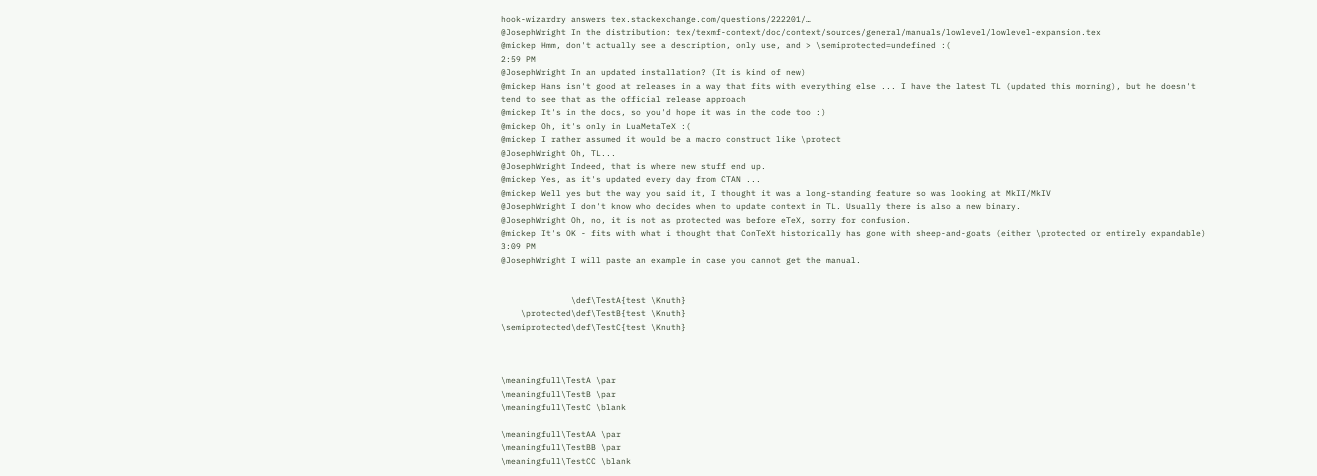hook-wizardry answers tex.stackexchange.com/questions/222201/…
@JosephWright In the distribution: tex/texmf-context/doc/context/sources/general/manuals/lowlevel/lowlevel-expansion.tex
@mickep Hmm, don't actually see a description, only use, and > \semiprotected=undefined :(
2:59 PM
@JosephWright In an updated installation? (It is kind of new)
@mickep Hans isn't good at releases in a way that fits with everything else ... I have the latest TL (updated this morning), but he doesn't tend to see that as the official release approach
@mickep It's in the docs, so you'd hope it was in the code too :)
@mickep Oh, it's only in LuaMetaTeX :(
@mickep I rather assumed it would be a macro construct like \protect
@JosephWright Oh, TL...
@JosephWright Indeed, that is where new stuff end up.
@mickep Yes, as it's updated every day from CTAN ...
@mickep Well yes but the way you said it, I thought it was a long-standing feature so was looking at MkII/MkIV
@JosephWright I don't know who decides when to update context in TL. Usually there is also a new binary.
@JosephWright Oh, no, it is not as protected was before eTeX, sorry for confusion.
@mickep It's OK - fits with what i thought that ConTeXt historically has gone with sheep-and-goats (either \protected or entirely expandable)
3:09 PM
@JosephWright I will paste an example in case you cannot get the manual.


              \def\TestA{test \Knuth}
    \protected\def\TestB{test \Knuth}
\semiprotected\def\TestC{test \Knuth}



\meaningfull\TestA \par
\meaningfull\TestB \par
\meaningfull\TestC \blank

\meaningfull\TestAA \par
\meaningfull\TestBB \par
\meaningfull\TestCC \blank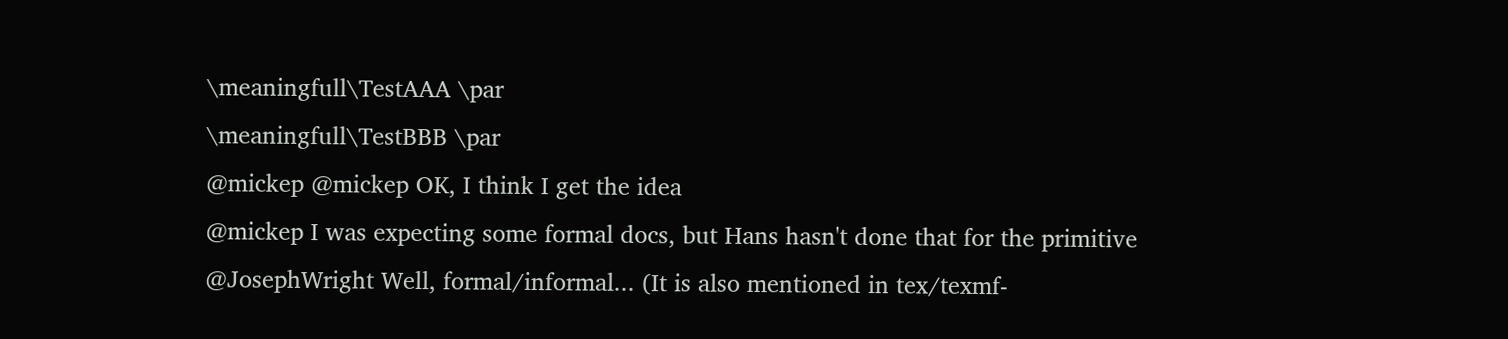\meaningfull\TestAAA \par
\meaningfull\TestBBB \par
@mickep @mickep OK, I think I get the idea
@mickep I was expecting some formal docs, but Hans hasn't done that for the primitive
@JosephWright Well, formal/informal... (It is also mentioned in tex/texmf-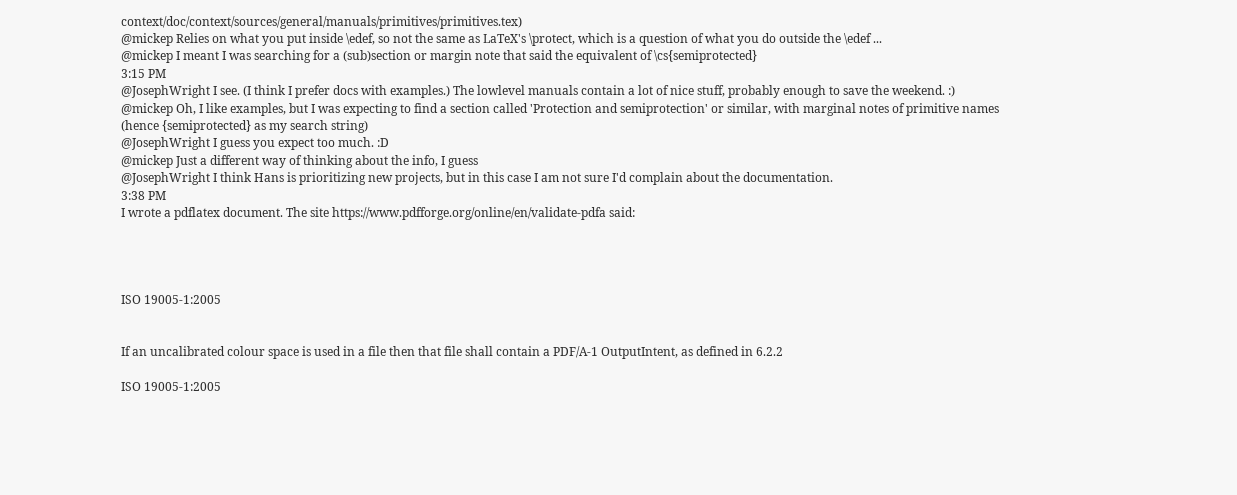context/doc/context/sources/general/manuals/primitives/primitives.tex)
@mickep Relies on what you put inside \edef, so not the same as LaTeX's \protect, which is a question of what you do outside the \edef ...
@mickep I meant I was searching for a (sub)section or margin note that said the equivalent of \cs{semiprotected}
3:15 PM
@JosephWright I see. (I think I prefer docs with examples.) The lowlevel manuals contain a lot of nice stuff, probably enough to save the weekend. :)
@mickep Oh, I like examples, but I was expecting to find a section called 'Protection and semiprotection' or similar, with marginal notes of primitive names (hence {semiprotected} as my search string)
@JosephWright I guess you expect too much. :D
@mickep Just a different way of thinking about the info, I guess
@JosephWright I think Hans is prioritizing new projects, but in this case I am not sure I'd complain about the documentation.
3:38 PM
I wrote a pdflatex document. The site https://www.pdfforge.org/online/en/validate-pdfa said:




ISO 19005-1:2005


If an uncalibrated colour space is used in a file then that file shall contain a PDF/A-1 OutputIntent, as defined in 6.2.2

ISO 19005-1:2005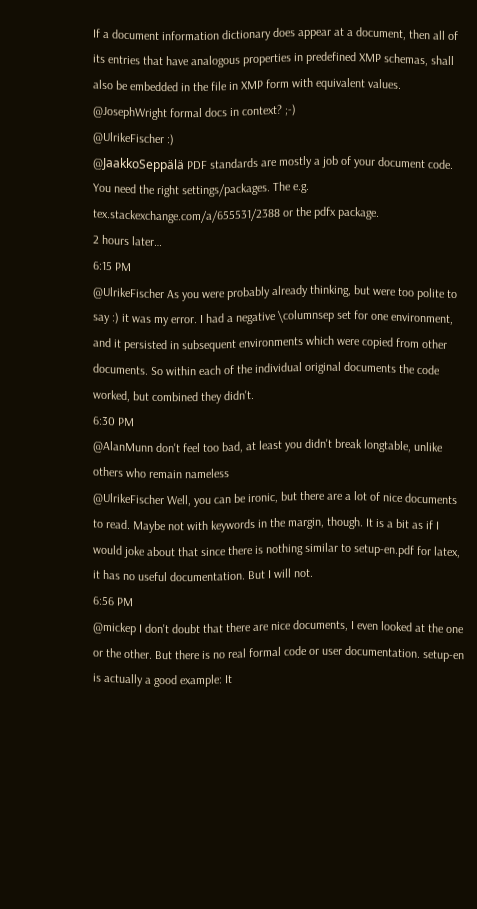If a document information dictionary does appear at a document, then all of its entries that have analogous properties in predefined XMP schemas, shall also be embedded in the file in XMP form with equivalent values.
@JosephWright formal docs in context? ;-)
@UlrikeFischer :)
@JaakkoSeppälä PDF standards are mostly a job of your document code. You need the right settings/packages. The e.g. tex.stackexchange.com/a/655531/2388 or the pdfx package.
2 hours later…
6:15 PM
@UlrikeFischer As you were probably already thinking, but were too polite to say :) it was my error. I had a negative \columnsep set for one environment, and it persisted in subsequent environments which were copied from other documents. So within each of the individual original documents the code worked, but combined they didn't.
6:30 PM
@AlanMunn don't feel too bad, at least you didn't break longtable, unlike others who remain nameless
@UlrikeFischer Well, you can be ironic, but there are a lot of nice documents to read. Maybe not with keywords in the margin, though. It is a bit as if I would joke about that since there is nothing similar to setup-en.pdf for latex, it has no useful documentation. But I will not.
6:56 PM
@mickep I don't doubt that there are nice documents, I even looked at the one or the other. But there is no real formal code or user documentation. setup-en is actually a good example: It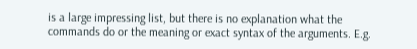is a large impressing list, but there is no explanation what the commands do or the meaning or exact syntax of the arguments. E.g.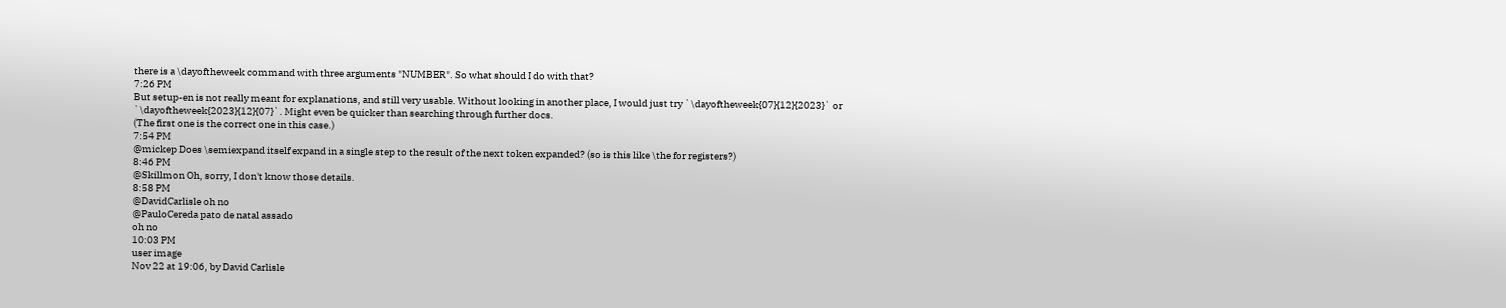there is a \dayoftheweek command with three arguments "NUMBER". So what should I do with that?
7:26 PM
But setup-en is not really meant for explanations, and still very usable. Without looking in another place, I would just try `\dayoftheweek{07}{12}{2023}` or `\dayoftheweek{2023}{12}{07}`. Might even be quicker than searching through further docs.
(The first one is the correct one in this case.)
7:54 PM
@mickep Does \semiexpand itself expand in a single step to the result of the next token expanded? (so is this like \the for registers?)
8:46 PM
@Skillmon Oh, sorry, I don't know those details.
8:58 PM
@DavidCarlisle oh no
@PauloCereda pato de natal assado
oh no
10:03 PM
user image
Nov 22 at 19:06, by David Carlisle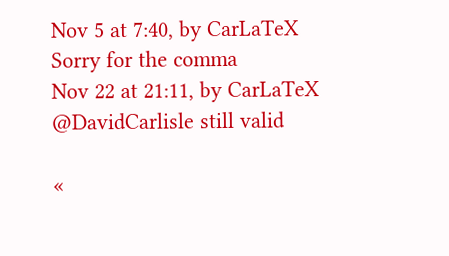Nov 5 at 7:40, by CarLaTeX
Sorry for the comma
Nov 22 at 21:11, by CarLaTeX
@DavidCarlisle still valid

«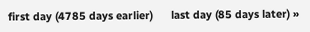first day (4785 days earlier)      last day (85 days later) »